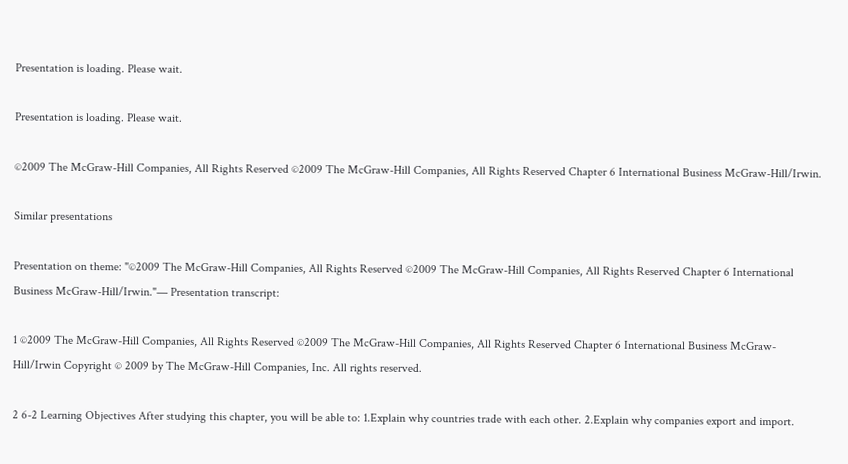Presentation is loading. Please wait.

Presentation is loading. Please wait.

©2009 The McGraw-Hill Companies, All Rights Reserved ©2009 The McGraw-Hill Companies, All Rights Reserved Chapter 6 International Business McGraw-Hill/Irwin.

Similar presentations

Presentation on theme: "©2009 The McGraw-Hill Companies, All Rights Reserved ©2009 The McGraw-Hill Companies, All Rights Reserved Chapter 6 International Business McGraw-Hill/Irwin."— Presentation transcript:

1 ©2009 The McGraw-Hill Companies, All Rights Reserved ©2009 The McGraw-Hill Companies, All Rights Reserved Chapter 6 International Business McGraw-Hill/Irwin Copyright © 2009 by The McGraw-Hill Companies, Inc. All rights reserved.

2 6-2 Learning Objectives After studying this chapter, you will be able to: 1.Explain why countries trade with each other. 2.Explain why companies export and import.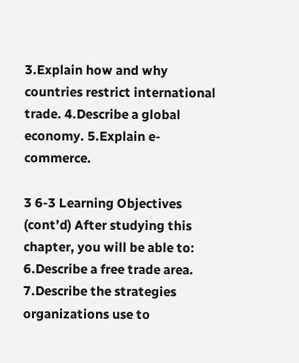3.Explain how and why countries restrict international trade. 4.Describe a global economy. 5.Explain e-commerce.

3 6-3 Learning Objectives (cont’d) After studying this chapter, you will be able to: 6.Describe a free trade area. 7.Describe the strategies organizations use to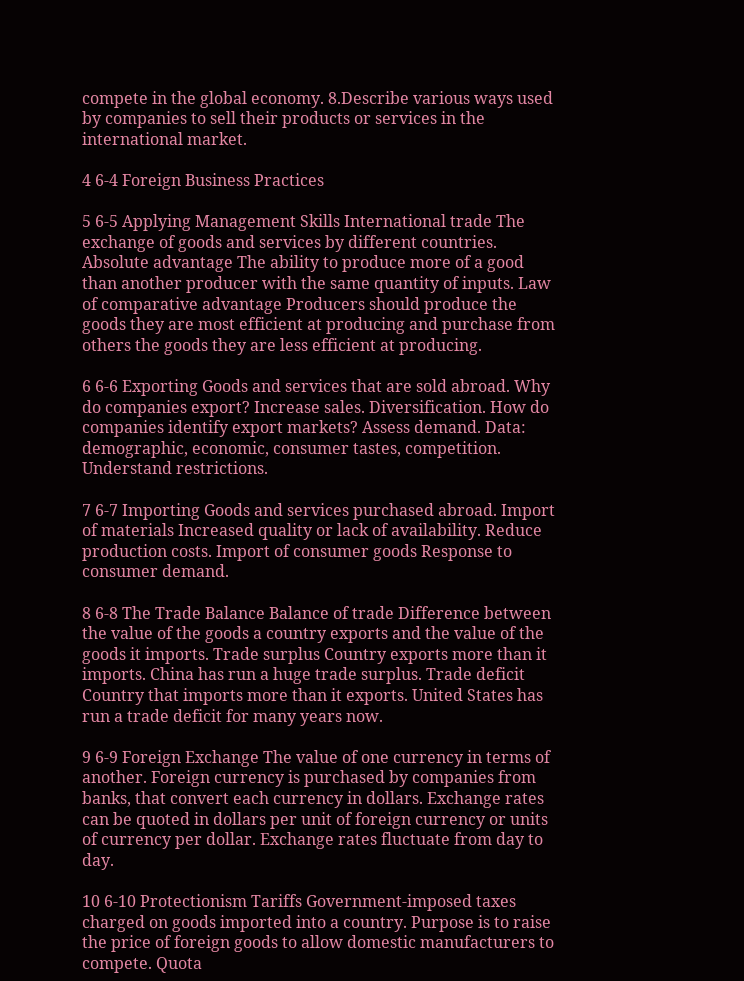compete in the global economy. 8.Describe various ways used by companies to sell their products or services in the international market.

4 6-4 Foreign Business Practices

5 6-5 Applying Management Skills International trade The exchange of goods and services by different countries. Absolute advantage The ability to produce more of a good than another producer with the same quantity of inputs. Law of comparative advantage Producers should produce the goods they are most efficient at producing and purchase from others the goods they are less efficient at producing.

6 6-6 Exporting Goods and services that are sold abroad. Why do companies export? Increase sales. Diversification. How do companies identify export markets? Assess demand. Data: demographic, economic, consumer tastes, competition. Understand restrictions.

7 6-7 Importing Goods and services purchased abroad. Import of materials Increased quality or lack of availability. Reduce production costs. Import of consumer goods Response to consumer demand.

8 6-8 The Trade Balance Balance of trade Difference between the value of the goods a country exports and the value of the goods it imports. Trade surplus Country exports more than it imports. China has run a huge trade surplus. Trade deficit Country that imports more than it exports. United States has run a trade deficit for many years now.

9 6-9 Foreign Exchange The value of one currency in terms of another. Foreign currency is purchased by companies from banks, that convert each currency in dollars. Exchange rates can be quoted in dollars per unit of foreign currency or units of currency per dollar. Exchange rates fluctuate from day to day.

10 6-10 Protectionism Tariffs Government-imposed taxes charged on goods imported into a country. Purpose is to raise the price of foreign goods to allow domestic manufacturers to compete. Quota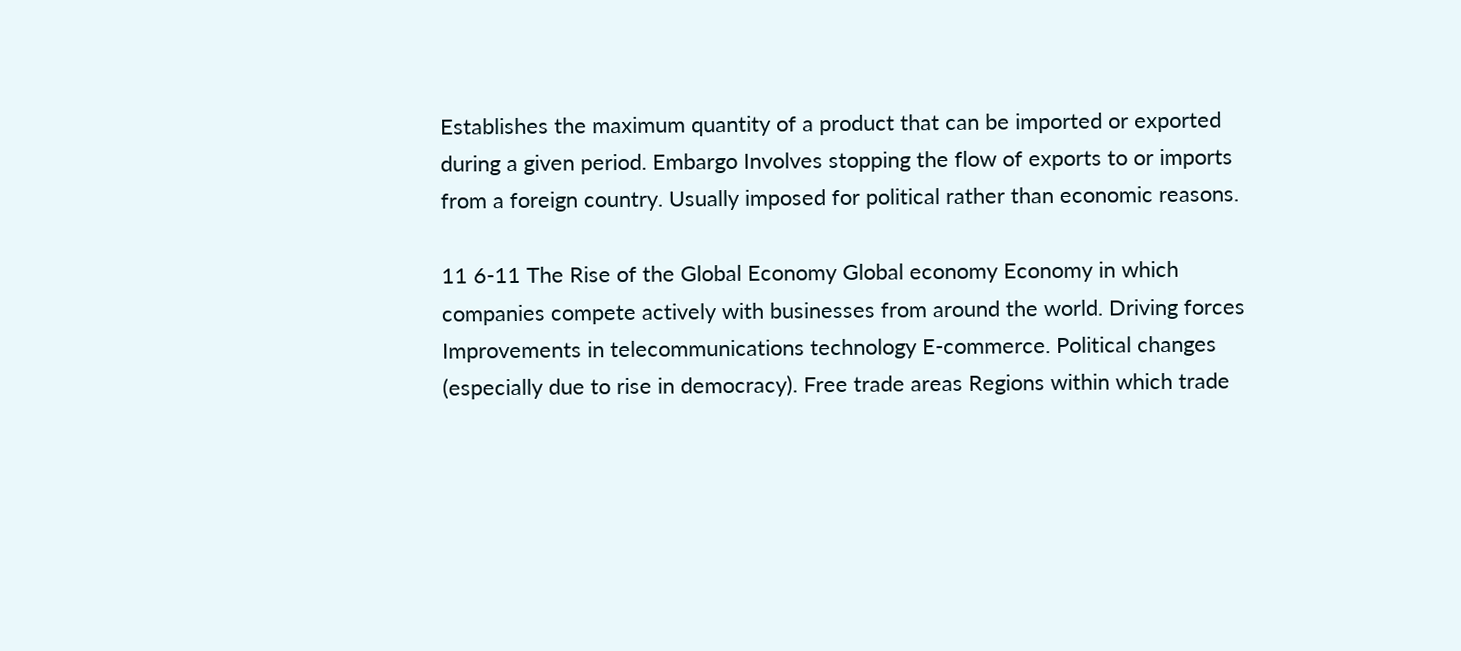Establishes the maximum quantity of a product that can be imported or exported during a given period. Embargo Involves stopping the flow of exports to or imports from a foreign country. Usually imposed for political rather than economic reasons.

11 6-11 The Rise of the Global Economy Global economy Economy in which companies compete actively with businesses from around the world. Driving forces Improvements in telecommunications technology E-commerce. Political changes (especially due to rise in democracy). Free trade areas Regions within which trade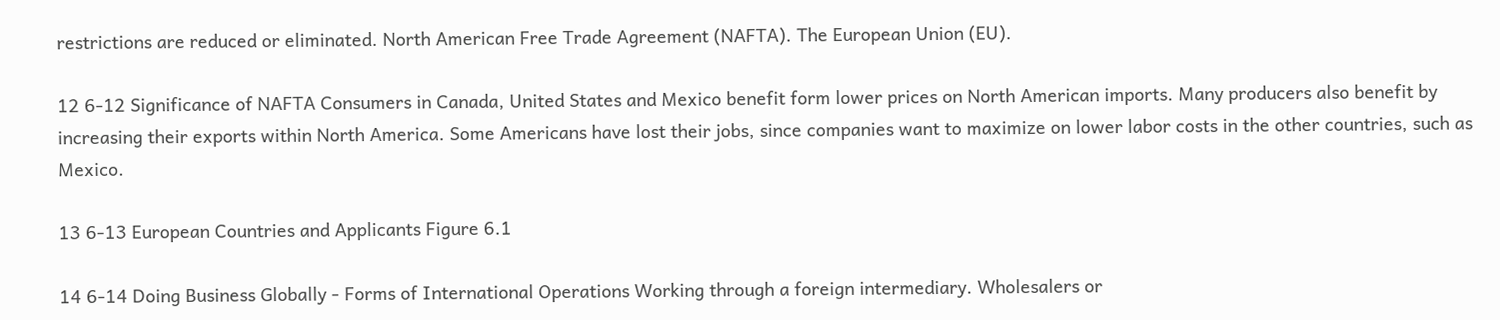restrictions are reduced or eliminated. North American Free Trade Agreement (NAFTA). The European Union (EU).

12 6-12 Significance of NAFTA Consumers in Canada, United States and Mexico benefit form lower prices on North American imports. Many producers also benefit by increasing their exports within North America. Some Americans have lost their jobs, since companies want to maximize on lower labor costs in the other countries, such as Mexico.

13 6-13 European Countries and Applicants Figure 6.1

14 6-14 Doing Business Globally - Forms of International Operations Working through a foreign intermediary. Wholesalers or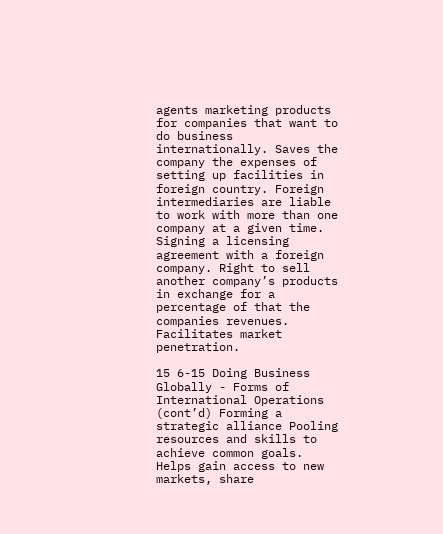agents marketing products for companies that want to do business internationally. Saves the company the expenses of setting up facilities in foreign country. Foreign intermediaries are liable to work with more than one company at a given time. Signing a licensing agreement with a foreign company. Right to sell another company’s products in exchange for a percentage of that the companies revenues. Facilitates market penetration.

15 6-15 Doing Business Globally - Forms of International Operations (cont’d) Forming a strategic alliance Pooling resources and skills to achieve common goals. Helps gain access to new markets, share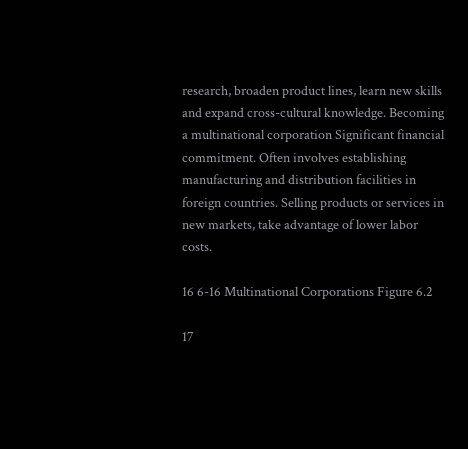research, broaden product lines, learn new skills and expand cross-cultural knowledge. Becoming a multinational corporation Significant financial commitment. Often involves establishing manufacturing and distribution facilities in foreign countries. Selling products or services in new markets, take advantage of lower labor costs.

16 6-16 Multinational Corporations Figure 6.2

17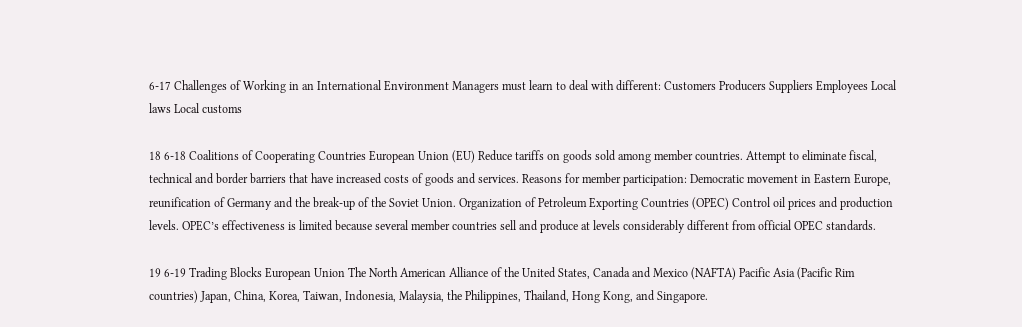6-17 Challenges of Working in an International Environment Managers must learn to deal with different: Customers Producers Suppliers Employees Local laws Local customs

18 6-18 Coalitions of Cooperating Countries European Union (EU) Reduce tariffs on goods sold among member countries. Attempt to eliminate fiscal, technical and border barriers that have increased costs of goods and services. Reasons for member participation: Democratic movement in Eastern Europe, reunification of Germany and the break-up of the Soviet Union. Organization of Petroleum Exporting Countries (OPEC) Control oil prices and production levels. OPEC’s effectiveness is limited because several member countries sell and produce at levels considerably different from official OPEC standards.

19 6-19 Trading Blocks European Union The North American Alliance of the United States, Canada and Mexico (NAFTA) Pacific Asia (Pacific Rim countries) Japan, China, Korea, Taiwan, Indonesia, Malaysia, the Philippines, Thailand, Hong Kong, and Singapore.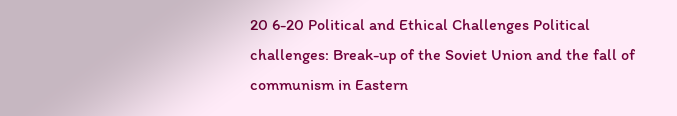20 6-20 Political and Ethical Challenges Political challenges: Break-up of the Soviet Union and the fall of communism in Eastern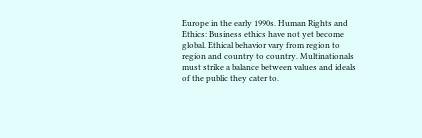Europe in the early 1990s. Human Rights and Ethics: Business ethics have not yet become global. Ethical behavior vary from region to region and country to country. Multinationals must strike a balance between values and ideals of the public they cater to.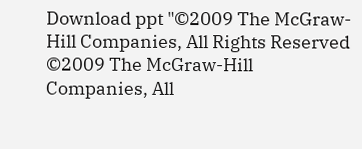Download ppt "©2009 The McGraw-Hill Companies, All Rights Reserved ©2009 The McGraw-Hill Companies, All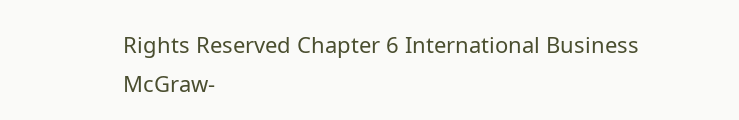Rights Reserved Chapter 6 International Business McGraw-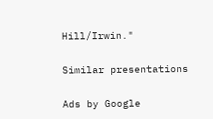Hill/Irwin."

Similar presentations

Ads by Google